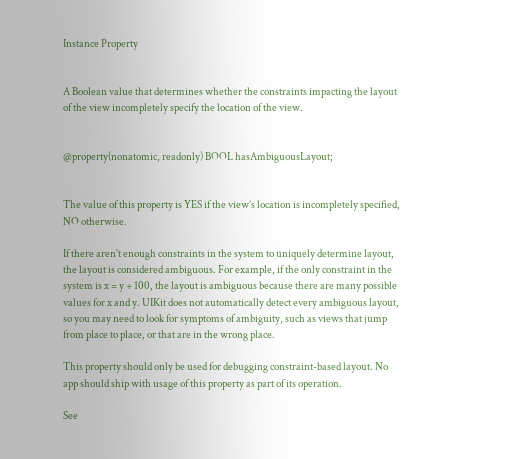Instance Property


A Boolean value that determines whether the constraints impacting the layout of the view incompletely specify the location of the view.


@property(nonatomic, readonly) BOOL hasAmbiguousLayout;


The value of this property is YES if the view’s location is incompletely specified, NO otherwise.

If there aren't enough constraints in the system to uniquely determine layout, the layout is considered ambiguous. For example, if the only constraint in the system is x = y + 100, the layout is ambiguous because there are many possible values for x and y. UIKit does not automatically detect every ambiguous layout, so you may need to look for symptoms of ambiguity, such as views that jump from place to place, or that are in the wrong place.

This property should only be used for debugging constraint-based layout. No app should ship with usage of this property as part of its operation.

See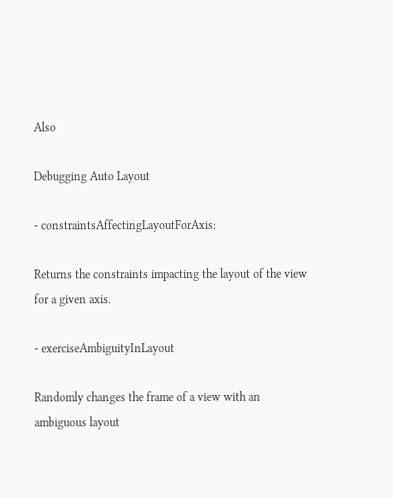Also

Debugging Auto Layout

- constraintsAffectingLayoutForAxis:

Returns the constraints impacting the layout of the view for a given axis.

- exerciseAmbiguityInLayout

Randomly changes the frame of a view with an ambiguous layout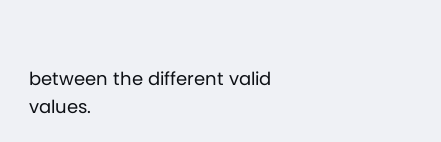between the different valid values.